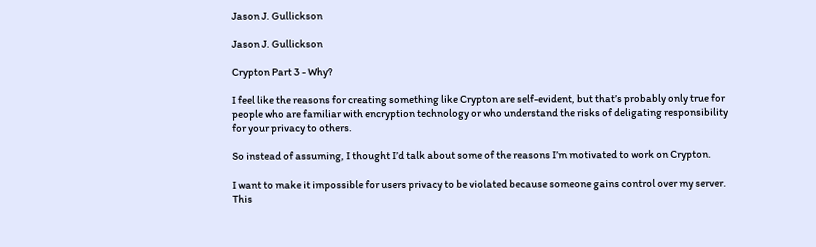Jason J. Gullickson

Jason J. Gullickson

Crypton Part 3 - Why?

I feel like the reasons for creating something like Crypton are self-evident, but that’s probably only true for people who are familiar with encryption technology or who understand the risks of deligating responsibility for your privacy to others.

So instead of assuming, I thought I’d talk about some of the reasons I’m motivated to work on Crypton.

I want to make it impossible for users privacy to be violated because someone gains control over my server.  This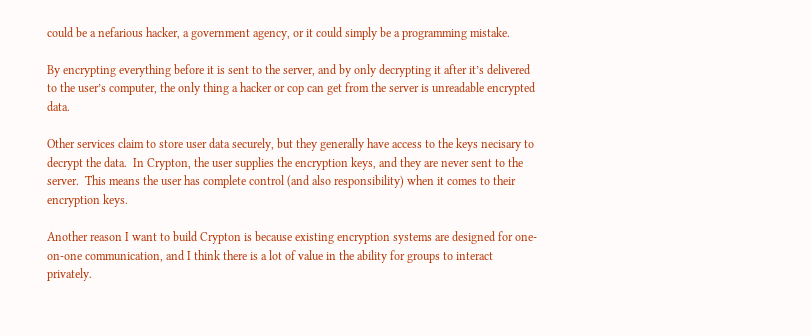could be a nefarious hacker, a government agency, or it could simply be a programming mistake.

By encrypting everything before it is sent to the server, and by only decrypting it after it’s delivered to the user’s computer, the only thing a hacker or cop can get from the server is unreadable encrypted data.

Other services claim to store user data securely, but they generally have access to the keys necisary to decrypt the data.  In Crypton, the user supplies the encryption keys, and they are never sent to the server.  This means the user has complete control (and also responsibility) when it comes to their encryption keys.

Another reason I want to build Crypton is because existing encryption systems are designed for one-on-one communication, and I think there is a lot of value in the ability for groups to interact privately.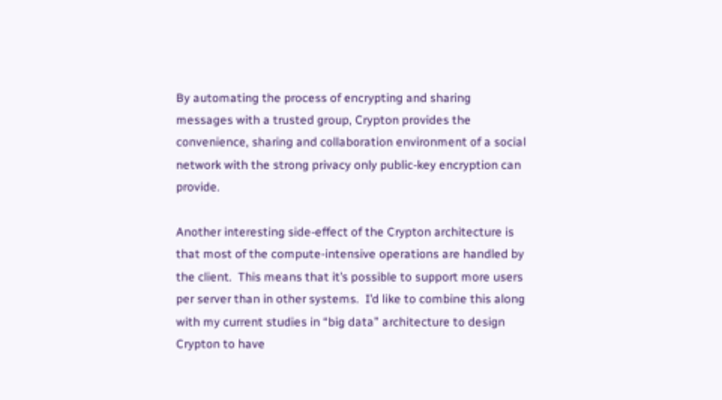By automating the process of encrypting and sharing messages with a trusted group, Crypton provides the convenience, sharing and collaboration environment of a social network with the strong privacy only public-key encryption can provide.

Another interesting side-effect of the Crypton architecture is that most of the compute-intensive operations are handled by the client.  This means that it’s possible to support more users per server than in other systems.  I’d like to combine this along with my current studies in “big data” architecture to design Crypton to have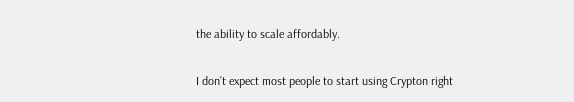the ability to scale affordably.

I don’t expect most people to start using Crypton right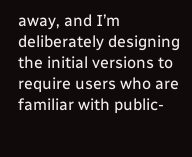away, and I’m deliberately designing the initial versions to require users who are familiar with public-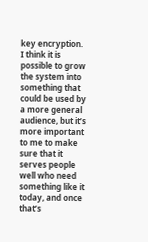key encryption.  I think it is possible to grow the system into something that could be used by a more general audience, but it’s more important to me to make sure that it serves people well who need something like it today, and once that’s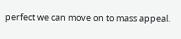perfect we can move on to mass appeal.